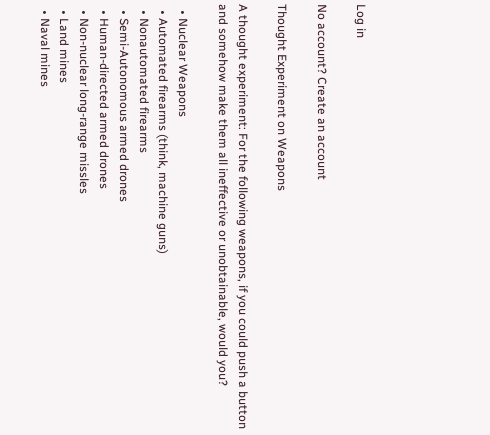Log in

No account? Create an account

Thought Experiment on Weapons

A thought experiment: For the following weapons, if you could push a button and somehow make them all ineffective or unobtainable, would you?

  • Nuclear Weapons
  • Automated firearms (think, machine guns)
  • Nonautomated firearms
  • Semi-Autonomous armed drones
  • Human-directed armed drones
  • Non-nuclear long-range missles
  • Land mines
  • Naval mines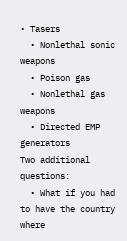• Tasers
  • Nonlethal sonic weapons
  • Poison gas
  • Nonlethal gas weapons
  • Directed EMP generators
Two additional questions:
  • What if you had to have the country where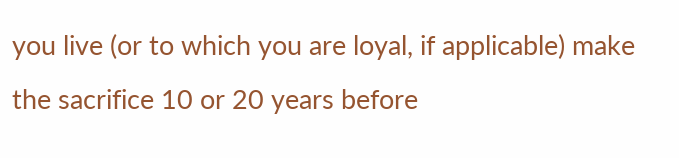you live (or to which you are loyal, if applicable) make the sacrifice 10 or 20 years before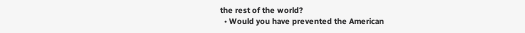the rest of the world?
  • Would you have prevented the American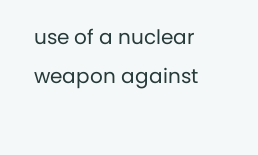use of a nuclear weapon against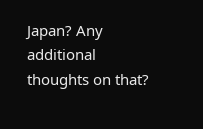Japan? Any additional thoughts on that?